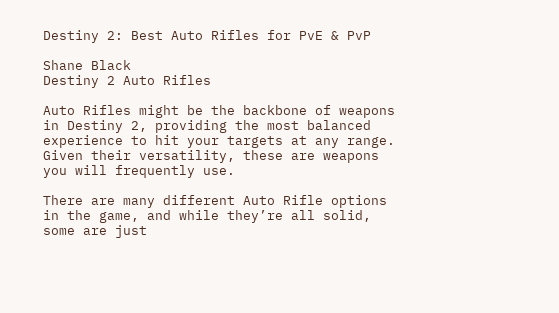Destiny 2: Best Auto Rifles for PvE & PvP

Shane Black
Destiny 2 Auto Rifles

Auto Rifles might be the backbone of weapons in Destiny 2, providing the most balanced experience to hit your targets at any range. Given their versatility, these are weapons you will frequently use.

There are many different Auto Rifle options in the game, and while they’re all solid, some are just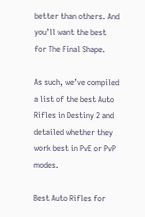better than others. And you’ll want the best for The Final Shape.

As such, we’ve compiled a list of the best Auto Rifles in Destiny 2 and detailed whether they work best in PvE or PvP modes.

Best Auto Rifles for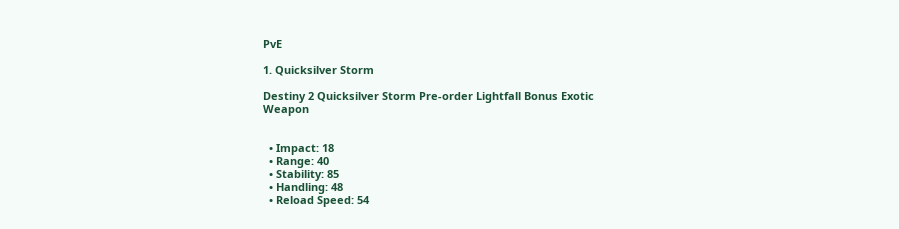PvE

1. Quicksilver Storm

Destiny 2 Quicksilver Storm Pre-order Lightfall Bonus Exotic Weapon


  • Impact: 18
  • Range: 40
  • Stability: 85
  • Handling: 48
  • Reload Speed: 54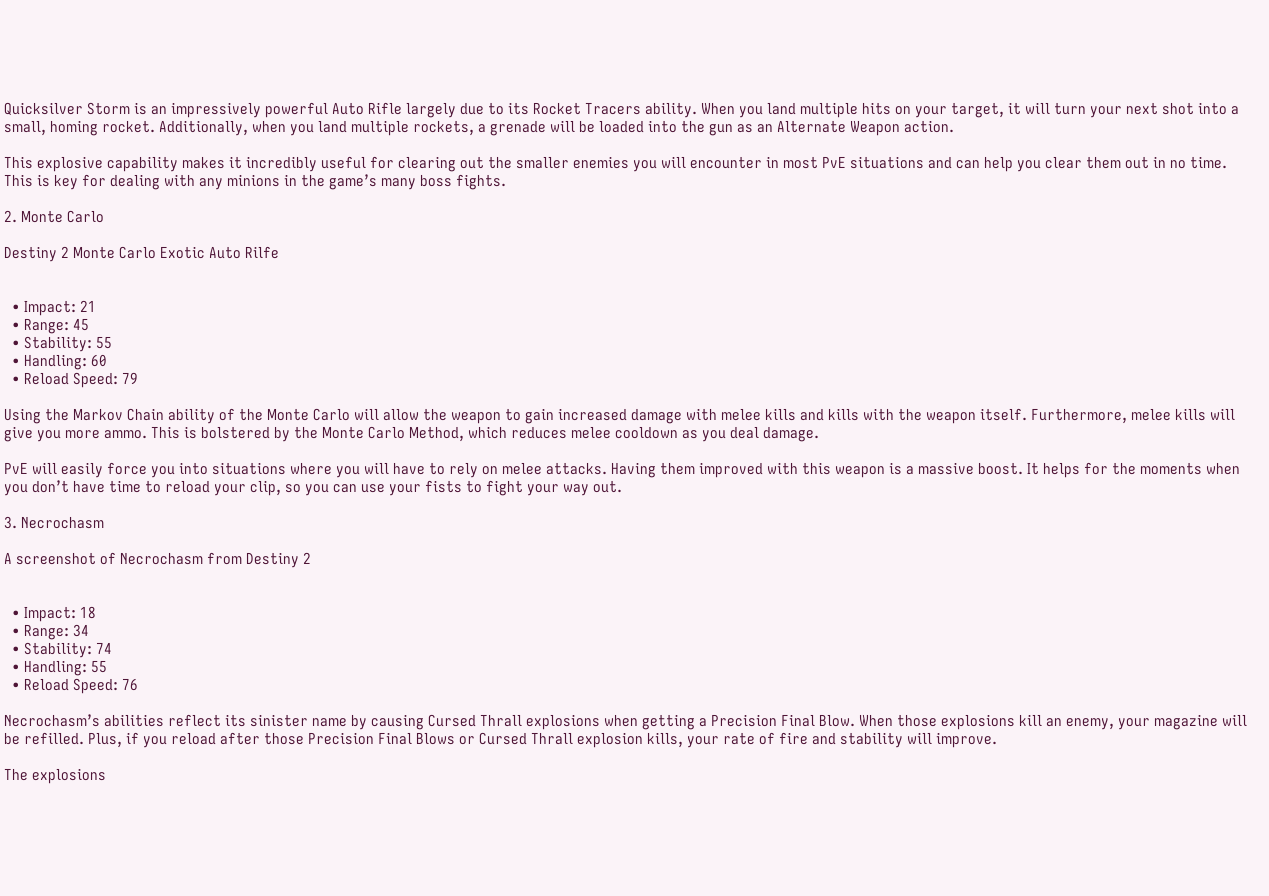Quicksilver Storm is an impressively powerful Auto Rifle largely due to its Rocket Tracers ability. When you land multiple hits on your target, it will turn your next shot into a small, homing rocket. Additionally, when you land multiple rockets, a grenade will be loaded into the gun as an Alternate Weapon action.

This explosive capability makes it incredibly useful for clearing out the smaller enemies you will encounter in most PvE situations and can help you clear them out in no time. This is key for dealing with any minions in the game’s many boss fights.

2. Monte Carlo

Destiny 2 Monte Carlo Exotic Auto Rilfe


  • Impact: 21
  • Range: 45
  • Stability: 55
  • Handling: 60
  • Reload Speed: 79

Using the Markov Chain ability of the Monte Carlo will allow the weapon to gain increased damage with melee kills and kills with the weapon itself. Furthermore, melee kills will give you more ammo. This is bolstered by the Monte Carlo Method, which reduces melee cooldown as you deal damage.

PvE will easily force you into situations where you will have to rely on melee attacks. Having them improved with this weapon is a massive boost. It helps for the moments when you don’t have time to reload your clip, so you can use your fists to fight your way out.

3. Necrochasm

A screenshot of Necrochasm from Destiny 2


  • Impact: 18
  • Range: 34
  • Stability: 74
  • Handling: 55
  • Reload Speed: 76

Necrochasm’s abilities reflect its sinister name by causing Cursed Thrall explosions when getting a Precision Final Blow. When those explosions kill an enemy, your magazine will be refilled. Plus, if you reload after those Precision Final Blows or Cursed Thrall explosion kills, your rate of fire and stability will improve.

The explosions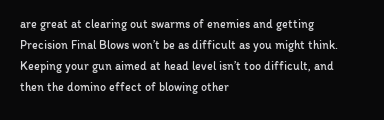are great at clearing out swarms of enemies and getting Precision Final Blows won’t be as difficult as you might think. Keeping your gun aimed at head level isn’t too difficult, and then the domino effect of blowing other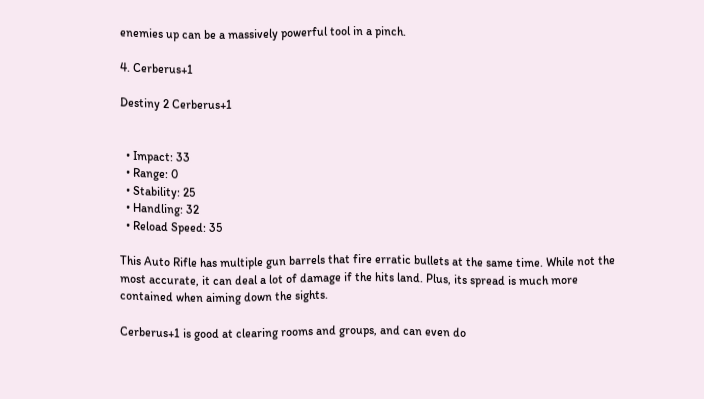enemies up can be a massively powerful tool in a pinch.

4. Cerberus+1

Destiny 2 Cerberus+1


  • Impact: 33
  • Range: 0
  • Stability: 25
  • Handling: 32
  • Reload Speed: 35

This Auto Rifle has multiple gun barrels that fire erratic bullets at the same time. While not the most accurate, it can deal a lot of damage if the hits land. Plus, its spread is much more contained when aiming down the sights.

Cerberus+1 is good at clearing rooms and groups, and can even do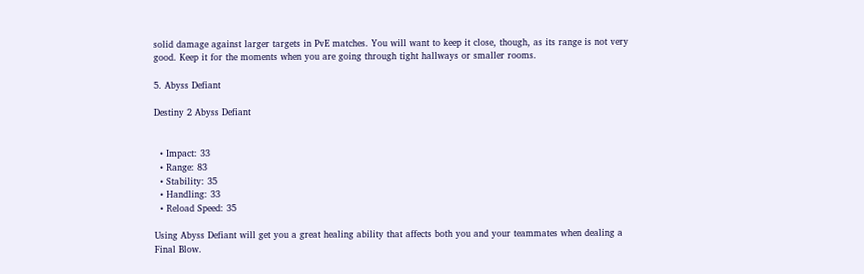solid damage against larger targets in PvE matches. You will want to keep it close, though, as its range is not very good. Keep it for the moments when you are going through tight hallways or smaller rooms.

5. Abyss Defiant

Destiny 2 Abyss Defiant


  • Impact: 33
  • Range: 83
  • Stability: 35
  • Handling: 33
  • Reload Speed: 35

Using Abyss Defiant will get you a great healing ability that affects both you and your teammates when dealing a Final Blow.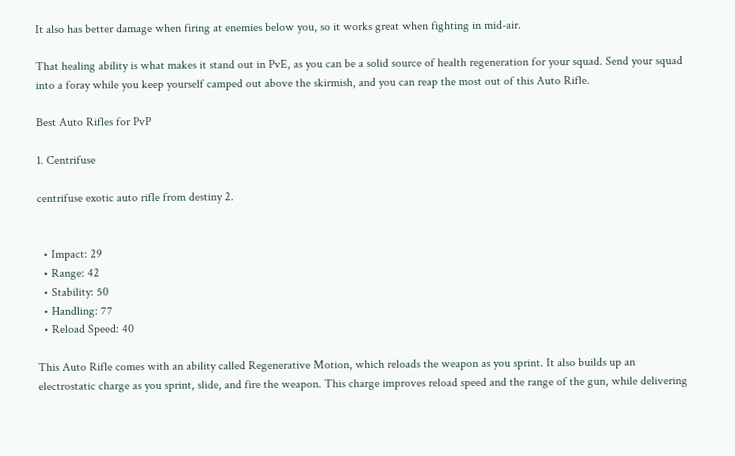It also has better damage when firing at enemies below you, so it works great when fighting in mid-air.

That healing ability is what makes it stand out in PvE, as you can be a solid source of health regeneration for your squad. Send your squad into a foray while you keep yourself camped out above the skirmish, and you can reap the most out of this Auto Rifle.

Best Auto Rifles for PvP

1. Centrifuse

centrifuse exotic auto rifle from destiny 2.


  • Impact: 29
  • Range: 42
  • Stability: 50
  • Handling: 77
  • Reload Speed: 40

This Auto Rifle comes with an ability called Regenerative Motion, which reloads the weapon as you sprint. It also builds up an electrostatic charge as you sprint, slide, and fire the weapon. This charge improves reload speed and the range of the gun, while delivering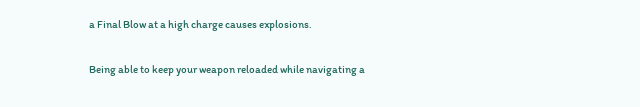a Final Blow at a high charge causes explosions.

Being able to keep your weapon reloaded while navigating a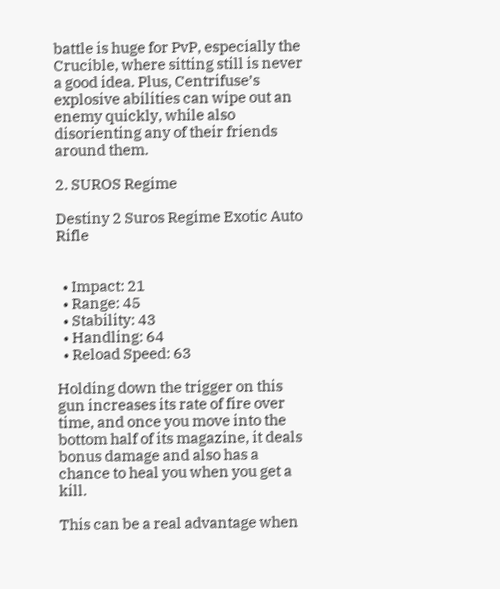battle is huge for PvP, especially the Crucible, where sitting still is never a good idea. Plus, Centrifuse’s explosive abilities can wipe out an enemy quickly, while also disorienting any of their friends around them.

2. SUROS Regime

Destiny 2 Suros Regime Exotic Auto Rifle


  • Impact: 21
  • Range: 45
  • Stability: 43
  • Handling: 64
  • Reload Speed: 63

Holding down the trigger on this gun increases its rate of fire over time, and once you move into the bottom half of its magazine, it deals bonus damage and also has a chance to heal you when you get a kill.

This can be a real advantage when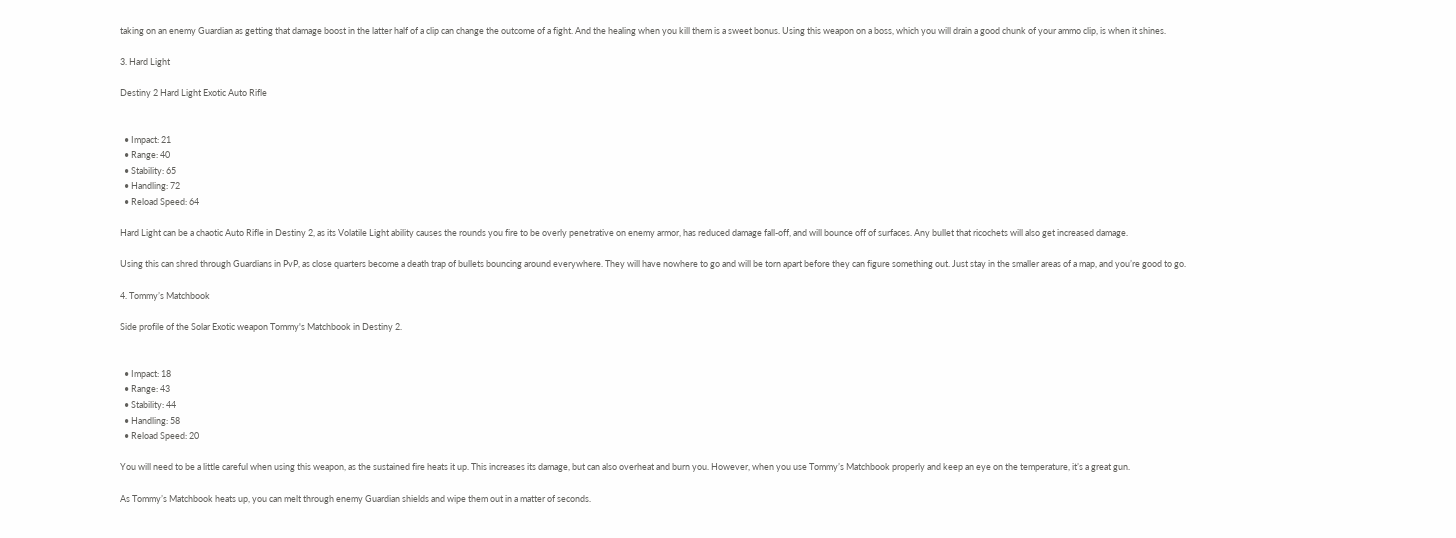taking on an enemy Guardian as getting that damage boost in the latter half of a clip can change the outcome of a fight. And the healing when you kill them is a sweet bonus. Using this weapon on a boss, which you will drain a good chunk of your ammo clip, is when it shines.

3. Hard Light

Destiny 2 Hard Light Exotic Auto Rifle


  • Impact: 21
  • Range: 40
  • Stability: 65
  • Handling: 72
  • Reload Speed: 64

Hard Light can be a chaotic Auto Rifle in Destiny 2, as its Volatile Light ability causes the rounds you fire to be overly penetrative on enemy armor, has reduced damage fall-off, and will bounce off of surfaces. Any bullet that ricochets will also get increased damage.

Using this can shred through Guardians in PvP, as close quarters become a death trap of bullets bouncing around everywhere. They will have nowhere to go and will be torn apart before they can figure something out. Just stay in the smaller areas of a map, and you’re good to go.

4. Tommy’s Matchbook

Side profile of the Solar Exotic weapon Tommy's Matchbook in Destiny 2.


  • Impact: 18
  • Range: 43
  • Stability: 44
  • Handling: 58
  • Reload Speed: 20

You will need to be a little careful when using this weapon, as the sustained fire heats it up. This increases its damage, but can also overheat and burn you. However, when you use Tommy’s Matchbook properly and keep an eye on the temperature, it’s a great gun.

As Tommy’s Matchbook heats up, you can melt through enemy Guardian shields and wipe them out in a matter of seconds.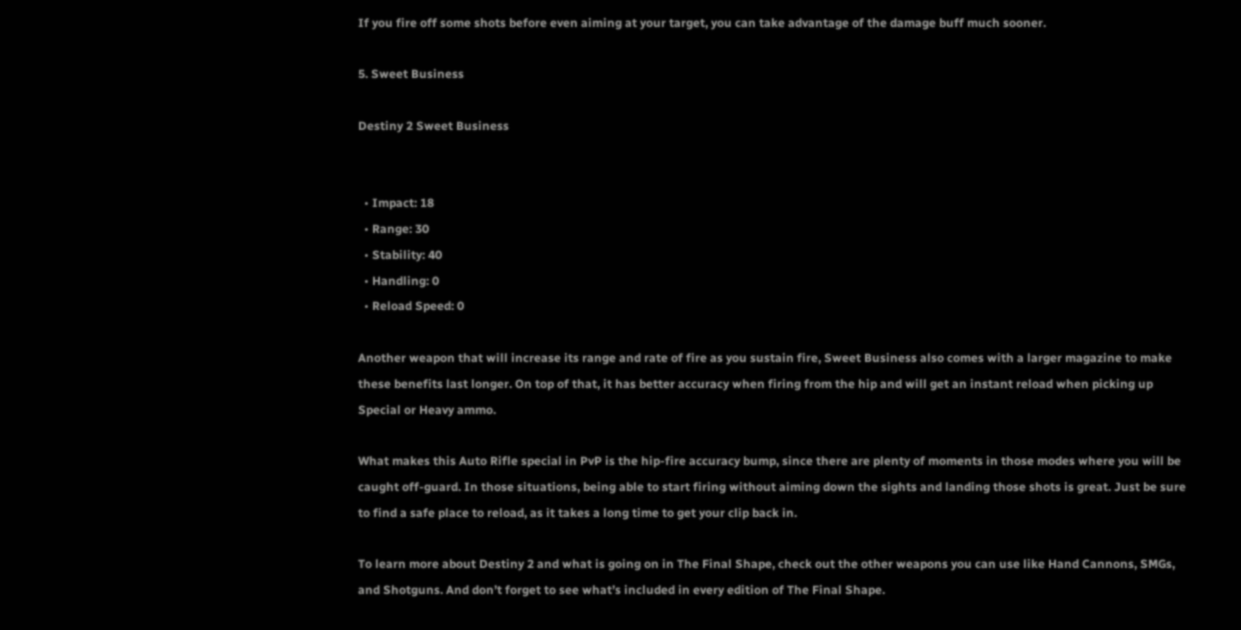If you fire off some shots before even aiming at your target, you can take advantage of the damage buff much sooner.

5. Sweet Business

Destiny 2 Sweet Business


  • Impact: 18
  • Range: 30
  • Stability: 40
  • Handling: 0
  • Reload Speed: 0

Another weapon that will increase its range and rate of fire as you sustain fire, Sweet Business also comes with a larger magazine to make these benefits last longer. On top of that, it has better accuracy when firing from the hip and will get an instant reload when picking up Special or Heavy ammo.

What makes this Auto Rifle special in PvP is the hip-fire accuracy bump, since there are plenty of moments in those modes where you will be caught off-guard. In those situations, being able to start firing without aiming down the sights and landing those shots is great. Just be sure to find a safe place to reload, as it takes a long time to get your clip back in.

To learn more about Destiny 2 and what is going on in The Final Shape, check out the other weapons you can use like Hand Cannons, SMGs, and Shotguns. And don’t forget to see what’s included in every edition of The Final Shape.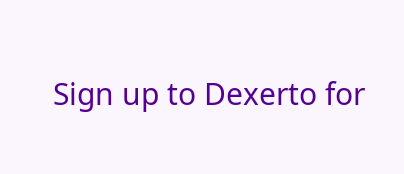Sign up to Dexerto for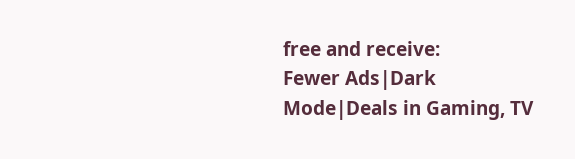free and receive:
Fewer Ads|Dark Mode|Deals in Gaming, TV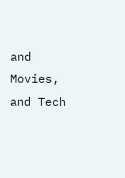and Movies, and Tech